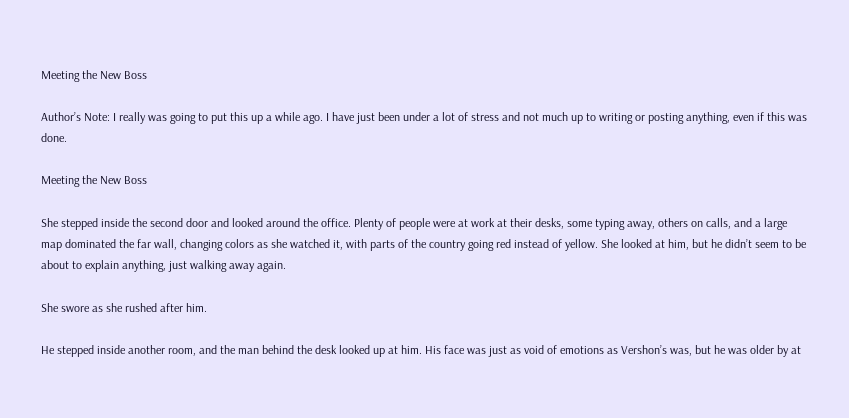Meeting the New Boss

Author’s Note: I really was going to put this up a while ago. I have just been under a lot of stress and not much up to writing or posting anything, even if this was done.

Meeting the New Boss

She stepped inside the second door and looked around the office. Plenty of people were at work at their desks, some typing away, others on calls, and a large map dominated the far wall, changing colors as she watched it, with parts of the country going red instead of yellow. She looked at him, but he didn’t seem to be about to explain anything, just walking away again.

She swore as she rushed after him.

He stepped inside another room, and the man behind the desk looked up at him. His face was just as void of emotions as Vershon’s was, but he was older by at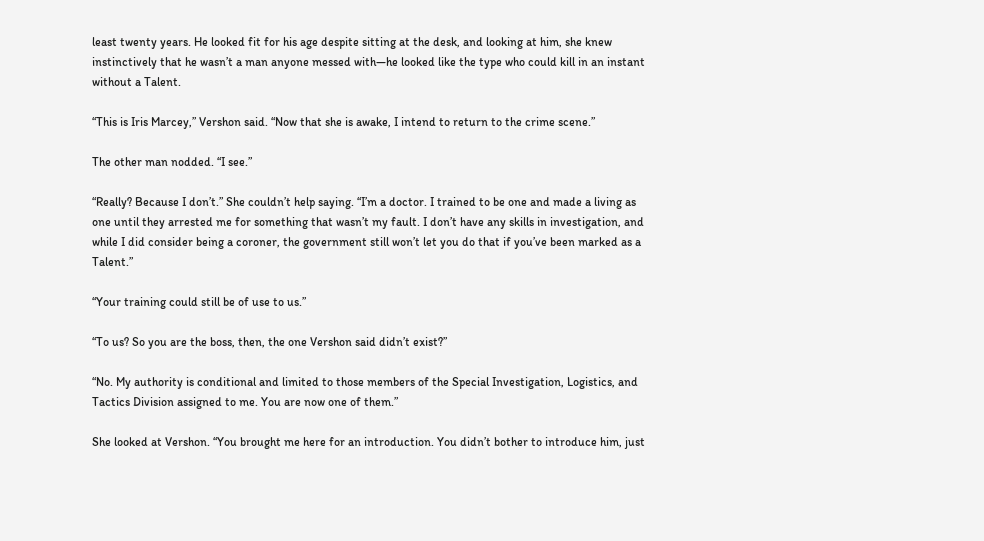least twenty years. He looked fit for his age despite sitting at the desk, and looking at him, she knew instinctively that he wasn’t a man anyone messed with—he looked like the type who could kill in an instant without a Talent.

“This is Iris Marcey,” Vershon said. “Now that she is awake, I intend to return to the crime scene.”

The other man nodded. “I see.”

“Really? Because I don’t.” She couldn’t help saying. “I’m a doctor. I trained to be one and made a living as one until they arrested me for something that wasn’t my fault. I don’t have any skills in investigation, and while I did consider being a coroner, the government still won’t let you do that if you’ve been marked as a Talent.”

“Your training could still be of use to us.”

“To us? So you are the boss, then, the one Vershon said didn’t exist?”

“No. My authority is conditional and limited to those members of the Special Investigation, Logistics, and Tactics Division assigned to me. You are now one of them.”

She looked at Vershon. “You brought me here for an introduction. You didn’t bother to introduce him, just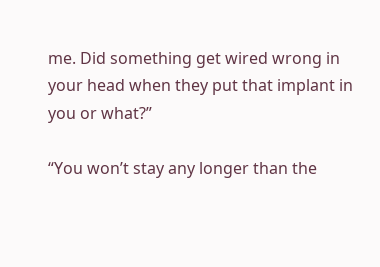me. Did something get wired wrong in your head when they put that implant in you or what?”

“You won’t stay any longer than the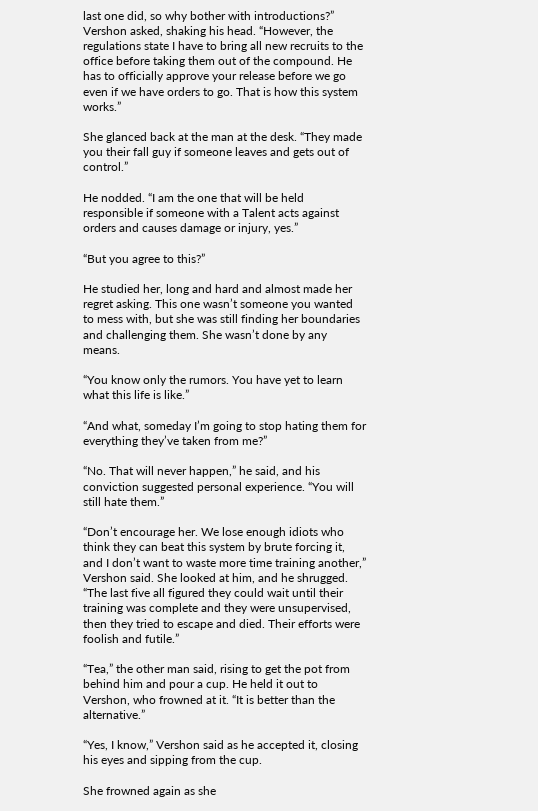last one did, so why bother with introductions?” Vershon asked, shaking his head. “However, the regulations state I have to bring all new recruits to the office before taking them out of the compound. He has to officially approve your release before we go even if we have orders to go. That is how this system works.”

She glanced back at the man at the desk. “They made you their fall guy if someone leaves and gets out of control.”

He nodded. “I am the one that will be held responsible if someone with a Talent acts against orders and causes damage or injury, yes.”

“But you agree to this?”

He studied her, long and hard and almost made her regret asking. This one wasn’t someone you wanted to mess with, but she was still finding her boundaries and challenging them. She wasn’t done by any means.

“You know only the rumors. You have yet to learn what this life is like.”

“And what, someday I’m going to stop hating them for everything they’ve taken from me?”

“No. That will never happen,” he said, and his conviction suggested personal experience. “You will still hate them.”

“Don’t encourage her. We lose enough idiots who think they can beat this system by brute forcing it, and I don’t want to waste more time training another,” Vershon said. She looked at him, and he shrugged. “The last five all figured they could wait until their training was complete and they were unsupervised, then they tried to escape and died. Their efforts were foolish and futile.”

“Tea,” the other man said, rising to get the pot from behind him and pour a cup. He held it out to Vershon, who frowned at it. “It is better than the alternative.”

“Yes, I know,” Vershon said as he accepted it, closing his eyes and sipping from the cup.

She frowned again as she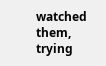watched them, trying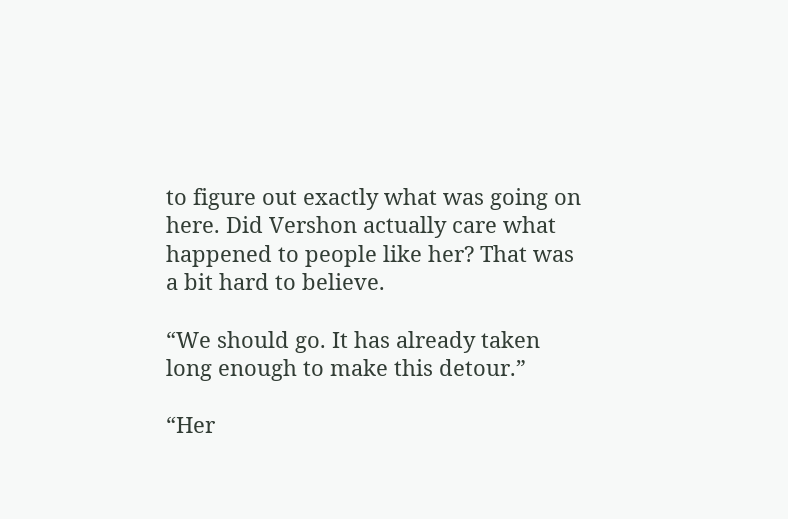to figure out exactly what was going on here. Did Vershon actually care what happened to people like her? That was a bit hard to believe.

“We should go. It has already taken long enough to make this detour.”

“Her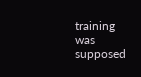training was supposed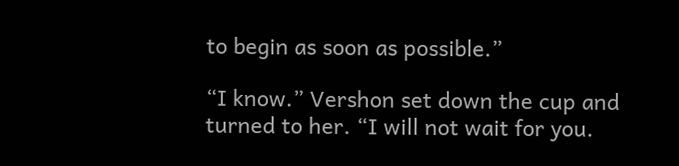to begin as soon as possible.”

“I know.” Vershon set down the cup and turned to her. “I will not wait for you.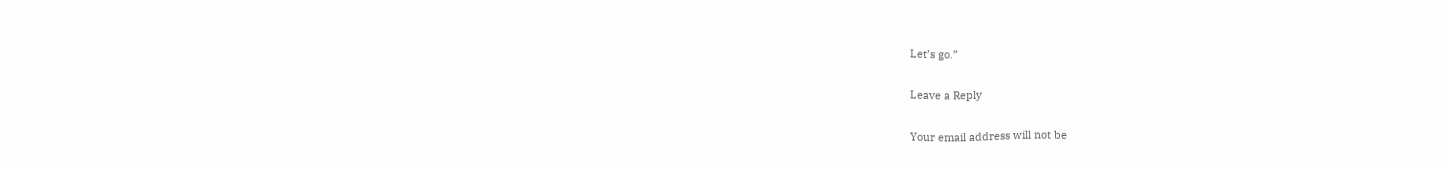Let’s go.”

Leave a Reply

Your email address will not be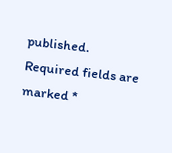published. Required fields are marked *